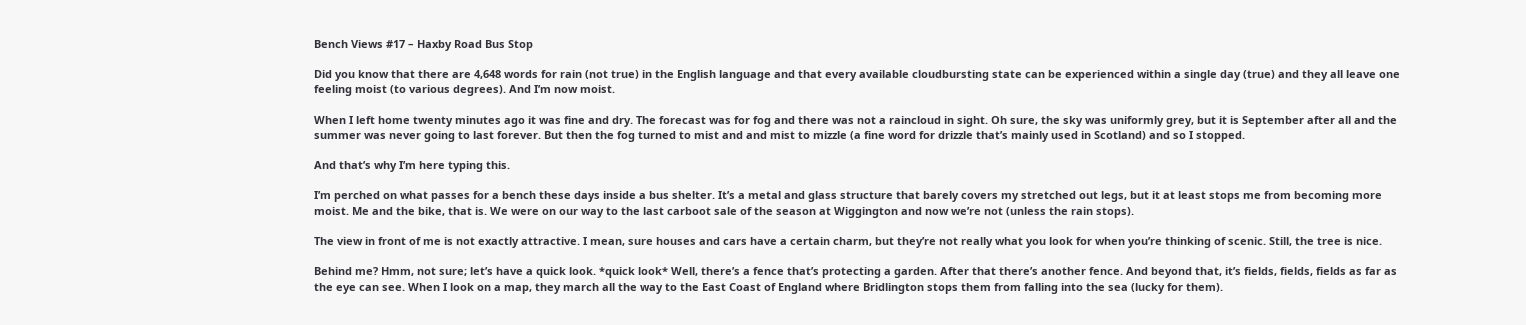Bench Views #17 – Haxby Road Bus Stop

Did you know that there are 4,648 words for rain (not true) in the English language and that every available cloudbursting state can be experienced within a single day (true) and they all leave one feeling moist (to various degrees). And I’m now moist.

When I left home twenty minutes ago it was fine and dry. The forecast was for fog and there was not a raincloud in sight. Oh sure, the sky was uniformly grey, but it is September after all and the summer was never going to last forever. But then the fog turned to mist and and mist to mizzle (a fine word for drizzle that’s mainly used in Scotland) and so I stopped.

And that’s why I’m here typing this.

I’m perched on what passes for a bench these days inside a bus shelter. It’s a metal and glass structure that barely covers my stretched out legs, but it at least stops me from becoming more moist. Me and the bike, that is. We were on our way to the last carboot sale of the season at Wiggington and now we’re not (unless the rain stops).

The view in front of me is not exactly attractive. I mean, sure houses and cars have a certain charm, but they’re not really what you look for when you’re thinking of scenic. Still, the tree is nice.

Behind me? Hmm, not sure; let’s have a quick look. *quick look* Well, there’s a fence that’s protecting a garden. After that there’s another fence. And beyond that, it’s fields, fields, fields as far as the eye can see. When I look on a map, they march all the way to the East Coast of England where Bridlington stops them from falling into the sea (lucky for them).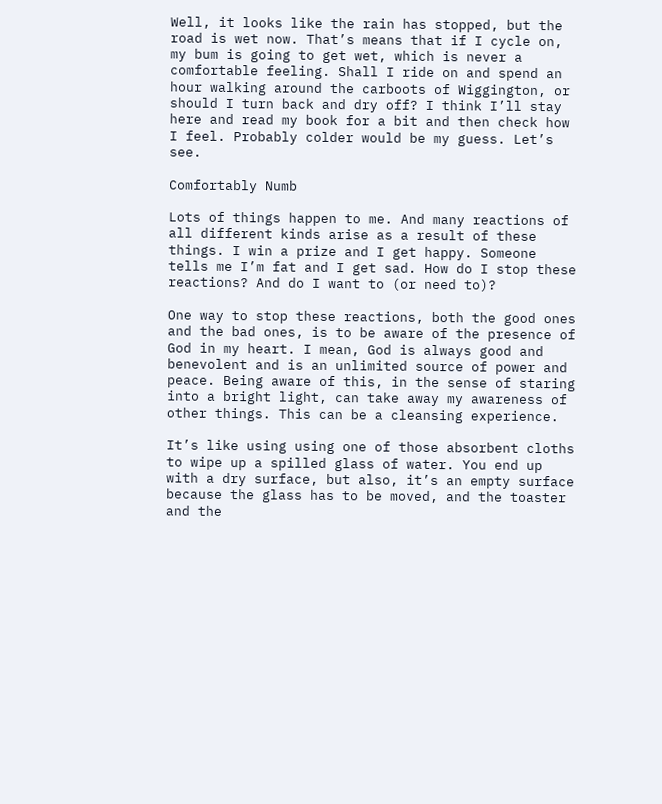Well, it looks like the rain has stopped, but the road is wet now. That’s means that if I cycle on, my bum is going to get wet, which is never a comfortable feeling. Shall I ride on and spend an hour walking around the carboots of Wiggington, or should I turn back and dry off? I think I’ll stay here and read my book for a bit and then check how I feel. Probably colder would be my guess. Let’s see.

Comfortably Numb

Lots of things happen to me. And many reactions of all different kinds arise as a result of these things. I win a prize and I get happy. Someone tells me I’m fat and I get sad. How do I stop these reactions? And do I want to (or need to)?

One way to stop these reactions, both the good ones and the bad ones, is to be aware of the presence of God in my heart. I mean, God is always good and benevolent and is an unlimited source of power and peace. Being aware of this, in the sense of staring into a bright light, can take away my awareness of other things. This can be a cleansing experience.

It’s like using using one of those absorbent cloths to wipe up a spilled glass of water. You end up with a dry surface, but also, it’s an empty surface because the glass has to be moved, and the toaster and the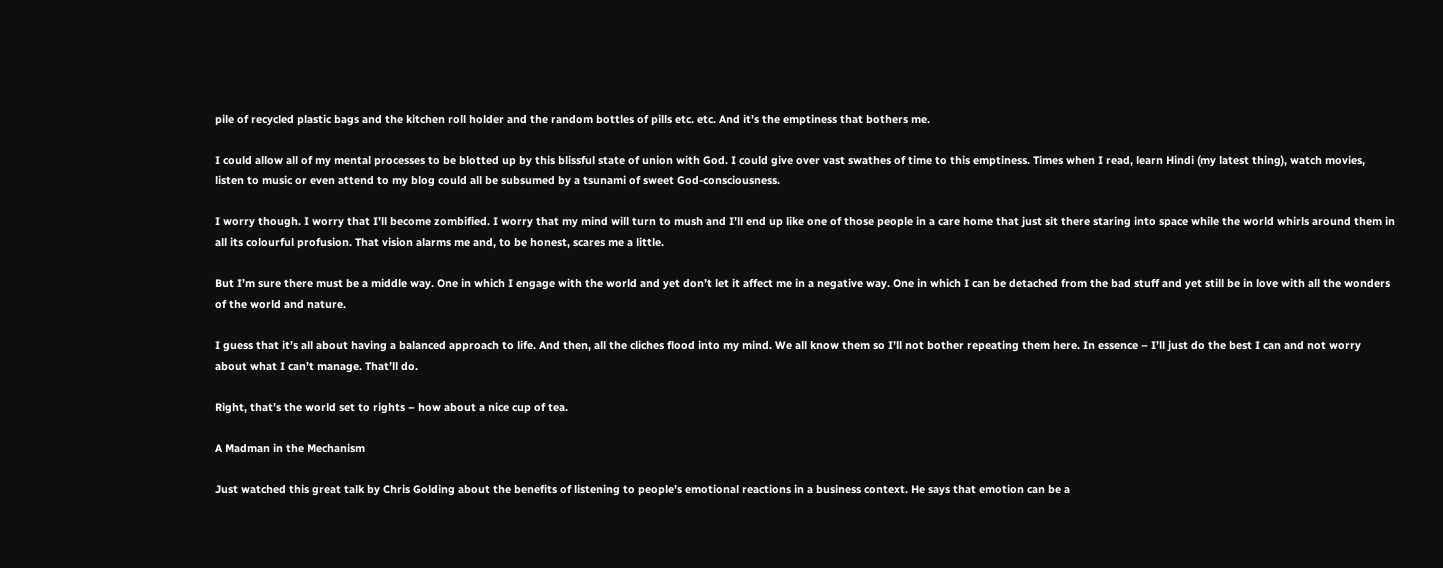pile of recycled plastic bags and the kitchen roll holder and the random bottles of pills etc. etc. And it’s the emptiness that bothers me.

I could allow all of my mental processes to be blotted up by this blissful state of union with God. I could give over vast swathes of time to this emptiness. Times when I read, learn Hindi (my latest thing), watch movies, listen to music or even attend to my blog could all be subsumed by a tsunami of sweet God-consciousness.

I worry though. I worry that I’ll become zombified. I worry that my mind will turn to mush and I’ll end up like one of those people in a care home that just sit there staring into space while the world whirls around them in all its colourful profusion. That vision alarms me and, to be honest, scares me a little.

But I’m sure there must be a middle way. One in which I engage with the world and yet don’t let it affect me in a negative way. One in which I can be detached from the bad stuff and yet still be in love with all the wonders of the world and nature.

I guess that it’s all about having a balanced approach to life. And then, all the cliches flood into my mind. We all know them so I’ll not bother repeating them here. In essence – I’ll just do the best I can and not worry about what I can’t manage. That’ll do.

Right, that’s the world set to rights – how about a nice cup of tea.

A Madman in the Mechanism

Just watched this great talk by Chris Golding about the benefits of listening to people’s emotional reactions in a business context. He says that emotion can be a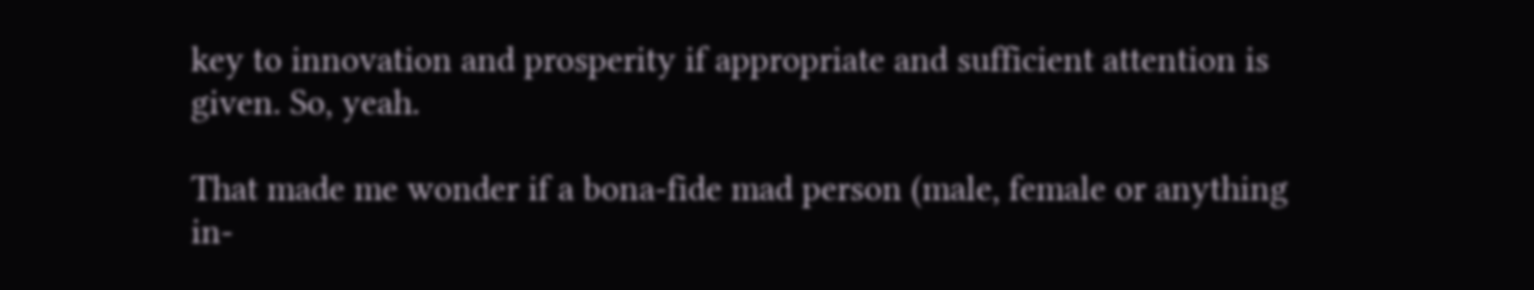key to innovation and prosperity if appropriate and sufficient attention is given. So, yeah.

That made me wonder if a bona-fide mad person (male, female or anything in-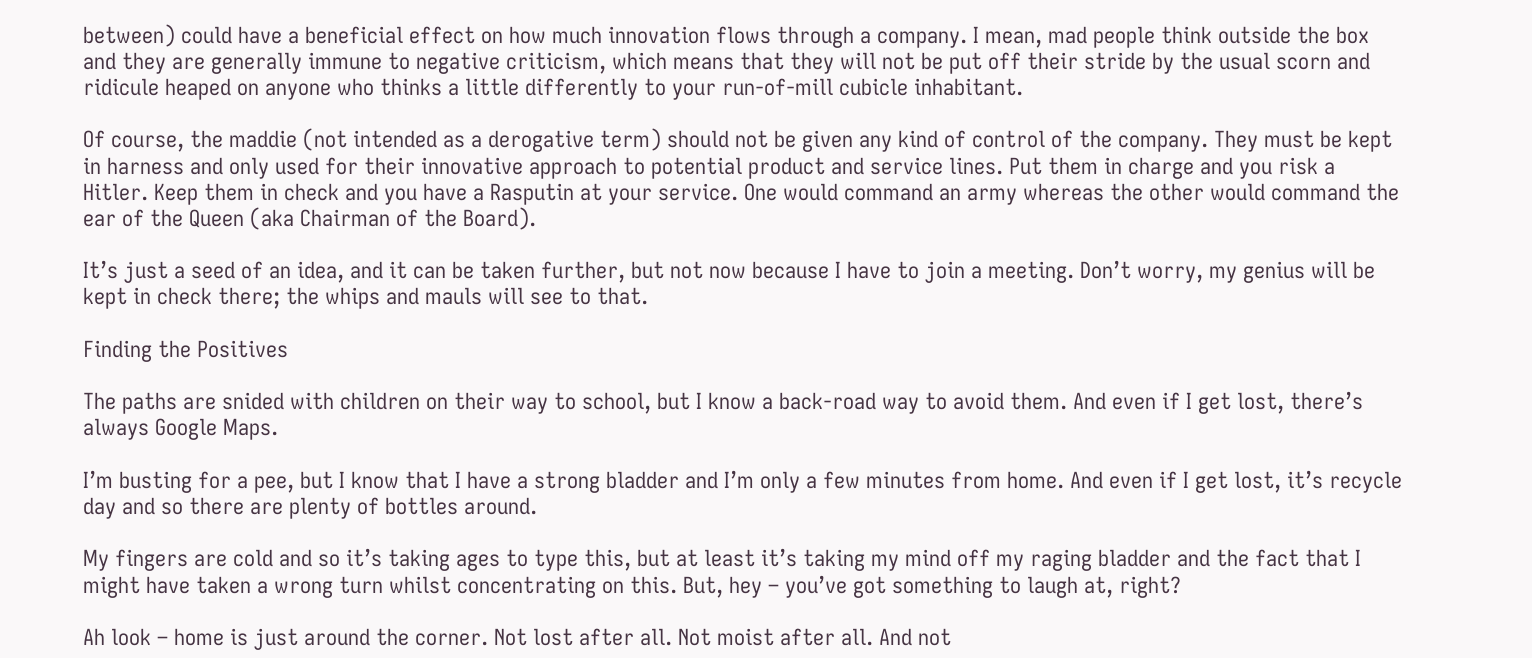between) could have a beneficial effect on how much innovation flows through a company. I mean, mad people think outside the box and they are generally immune to negative criticism, which means that they will not be put off their stride by the usual scorn and ridicule heaped on anyone who thinks a little differently to your run-of-mill cubicle inhabitant.

Of course, the maddie (not intended as a derogative term) should not be given any kind of control of the company. They must be kept in harness and only used for their innovative approach to potential product and service lines. Put them in charge and you risk a Hitler. Keep them in check and you have a Rasputin at your service. One would command an army whereas the other would command the ear of the Queen (aka Chairman of the Board).

It’s just a seed of an idea, and it can be taken further, but not now because I have to join a meeting. Don’t worry, my genius will be kept in check there; the whips and mauls will see to that.

Finding the Positives

The paths are snided with children on their way to school, but I know a back-road way to avoid them. And even if I get lost, there’s always Google Maps.

I’m busting for a pee, but I know that I have a strong bladder and I’m only a few minutes from home. And even if I get lost, it’s recycle day and so there are plenty of bottles around.

My fingers are cold and so it’s taking ages to type this, but at least it’s taking my mind off my raging bladder and the fact that I might have taken a wrong turn whilst concentrating on this. But, hey – you’ve got something to laugh at, right?

Ah look – home is just around the corner. Not lost after all. Not moist after all. And not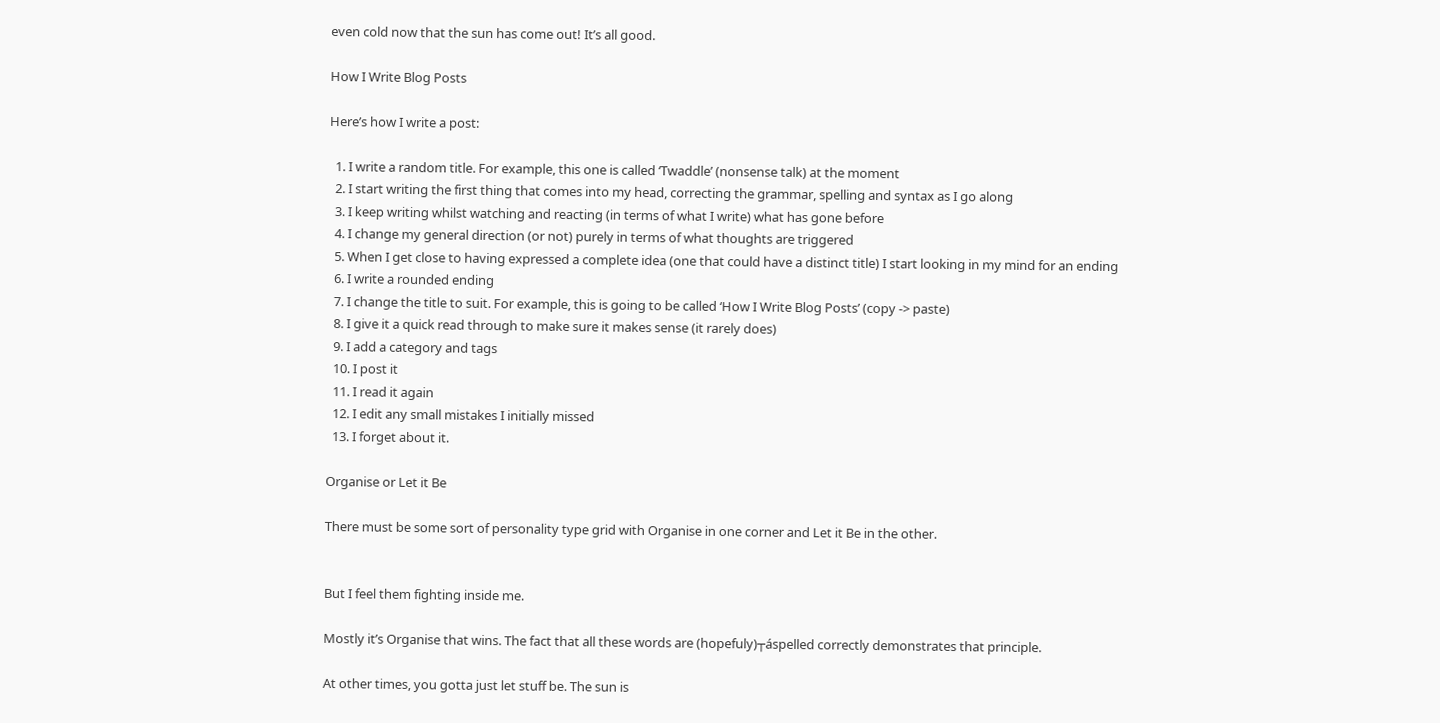even cold now that the sun has come out! It’s all good.

How I Write Blog Posts

Here’s how I write a post:

  1. I write a random title. For example, this one is called ‘Twaddle’ (nonsense talk) at the moment
  2. I start writing the first thing that comes into my head, correcting the grammar, spelling and syntax as I go along
  3. I keep writing whilst watching and reacting (in terms of what I write) what has gone before
  4. I change my general direction (or not) purely in terms of what thoughts are triggered
  5. When I get close to having expressed a complete idea (one that could have a distinct title) I start looking in my mind for an ending
  6. I write a rounded ending
  7. I change the title to suit. For example, this is going to be called ‘How I Write Blog Posts’ (copy -> paste)
  8. I give it a quick read through to make sure it makes sense (it rarely does)
  9. I add a category and tags
  10. I post it
  11. I read it again
  12. I edit any small mistakes I initially missed
  13. I forget about it.

Organise or Let it Be

There must be some sort of personality type grid with Organise in one corner and Let it Be in the other.


But I feel them fighting inside me.

Mostly it’s Organise that wins. The fact that all these words are (hopefuly)┬áspelled correctly demonstrates that principle.

At other times, you gotta just let stuff be. The sun is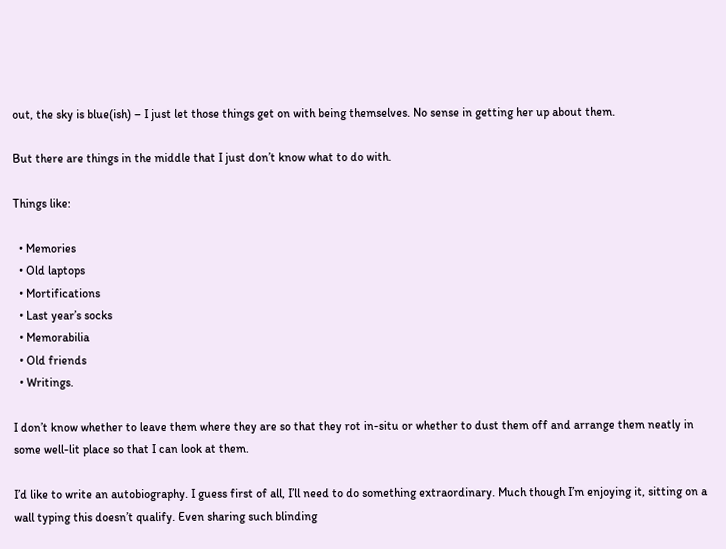out, the sky is blue(ish) – I just let those things get on with being themselves. No sense in getting her up about them.

But there are things in the middle that I just don’t know what to do with.

Things like:

  • Memories
  • Old laptops
  • Mortifications
  • Last year’s socks
  • Memorabilia
  • Old friends
  • Writings.

I don’t know whether to leave them where they are so that they rot in-situ or whether to dust them off and arrange them neatly in some well-lit place so that I can look at them.

I’d like to write an autobiography. I guess first of all, I’ll need to do something extraordinary. Much though I’m enjoying it, sitting on a wall typing this doesn’t qualify. Even sharing such blinding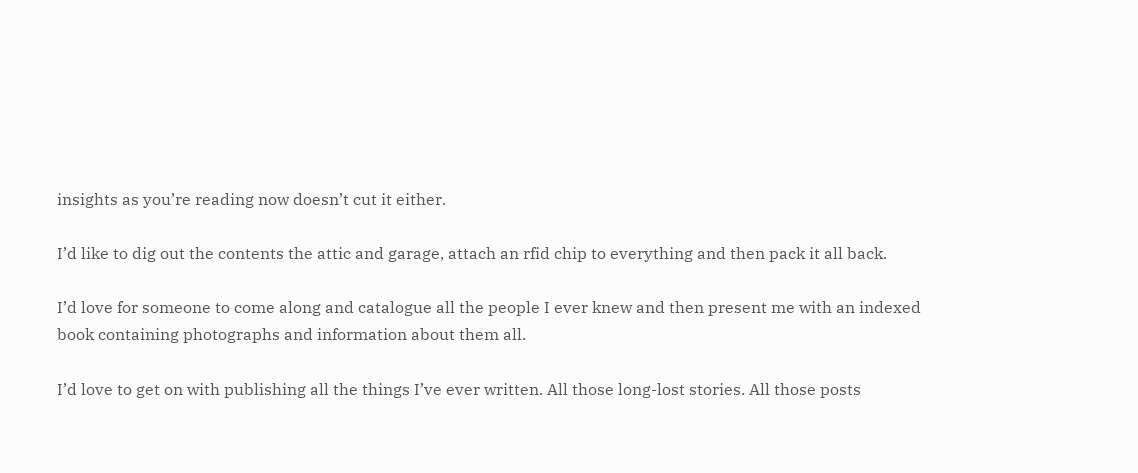insights as you’re reading now doesn’t cut it either.

I’d like to dig out the contents the attic and garage, attach an rfid chip to everything and then pack it all back.

I’d love for someone to come along and catalogue all the people I ever knew and then present me with an indexed book containing photographs and information about them all.

I’d love to get on with publishing all the things I’ve ever written. All those long-lost stories. All those posts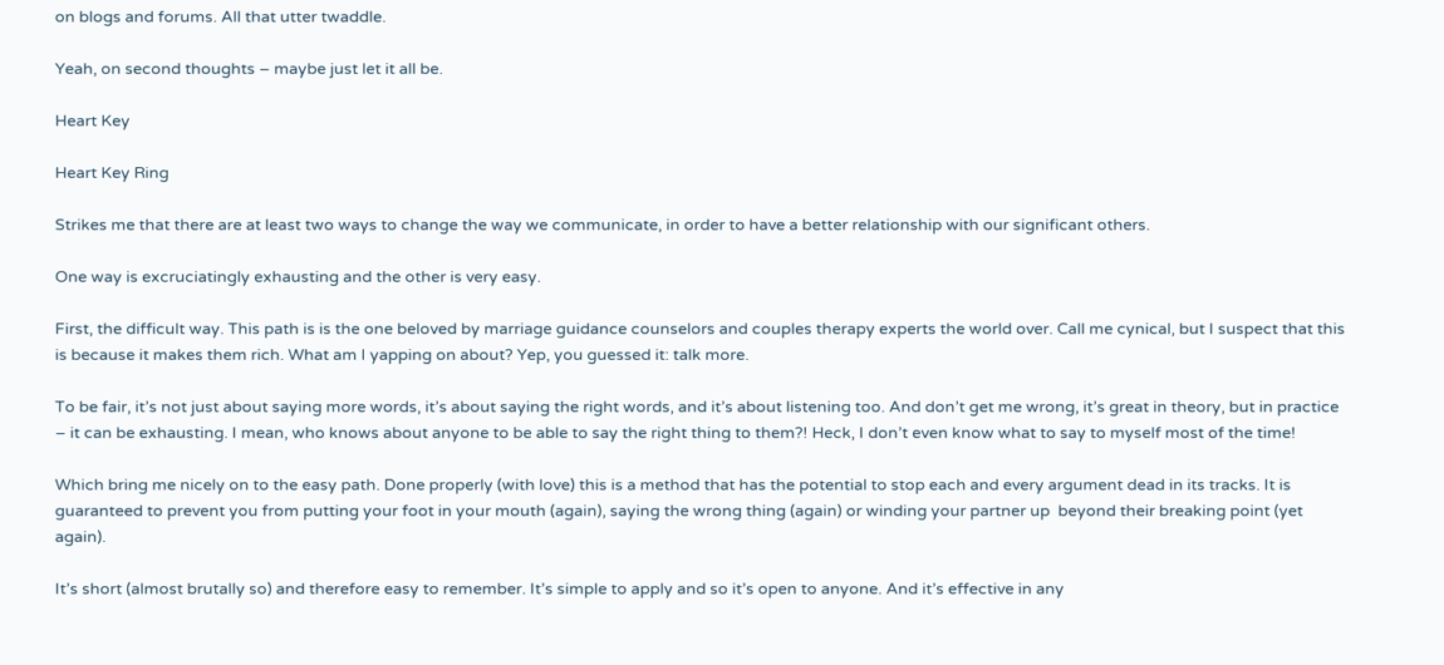on blogs and forums. All that utter twaddle.

Yeah, on second thoughts – maybe just let it all be.

Heart Key

Heart Key Ring

Strikes me that there are at least two ways to change the way we communicate, in order to have a better relationship with our significant others.

One way is excruciatingly exhausting and the other is very easy.

First, the difficult way. This path is is the one beloved by marriage guidance counselors and couples therapy experts the world over. Call me cynical, but I suspect that this is because it makes them rich. What am I yapping on about? Yep, you guessed it: talk more.

To be fair, it’s not just about saying more words, it’s about saying the right words, and it’s about listening too. And don’t get me wrong, it’s great in theory, but in practice – it can be exhausting. I mean, who knows about anyone to be able to say the right thing to them?! Heck, I don’t even know what to say to myself most of the time!

Which bring me nicely on to the easy path. Done properly (with love) this is a method that has the potential to stop each and every argument dead in its tracks. It is guaranteed to prevent you from putting your foot in your mouth (again), saying the wrong thing (again) or winding your partner up  beyond their breaking point (yet again).

It’s short (almost brutally so) and therefore easy to remember. It’s simple to apply and so it’s open to anyone. And it’s effective in any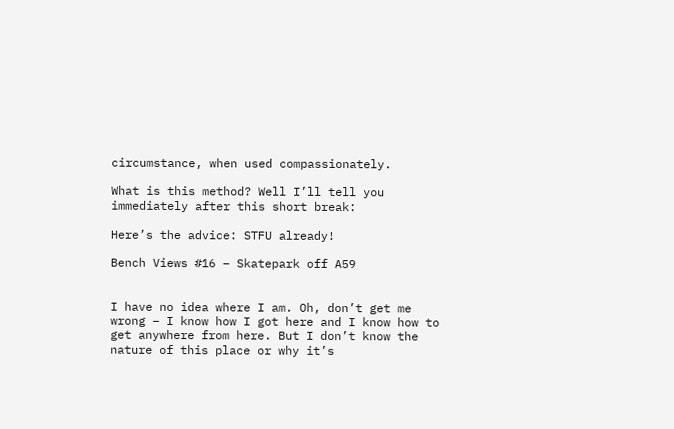circumstance, when used compassionately.

What is this method? Well I’ll tell you immediately after this short break:

Here’s the advice: STFU already!

Bench Views #16 – Skatepark off A59


I have no idea where I am. Oh, don’t get me wrong – I know how I got here and I know how to get anywhere from here. But I don’t know the nature of this place or why it’s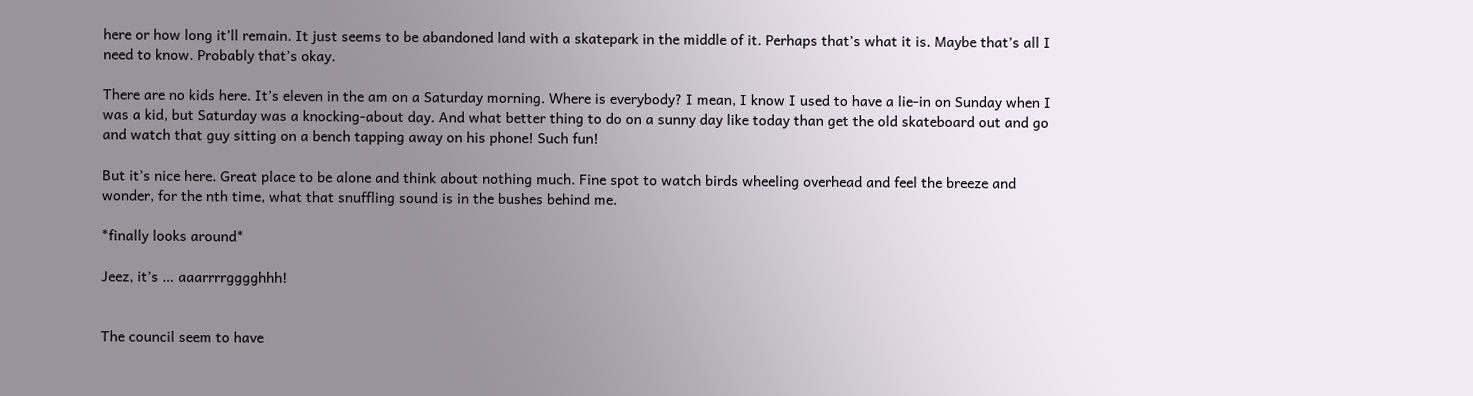here or how long it’ll remain. It just seems to be abandoned land with a skatepark in the middle of it. Perhaps that’s what it is. Maybe that’s all I need to know. Probably that’s okay.

There are no kids here. It’s eleven in the am on a Saturday morning. Where is everybody? I mean, I know I used to have a lie-in on Sunday when I was a kid, but Saturday was a knocking-about day. And what better thing to do on a sunny day like today than get the old skateboard out and go and watch that guy sitting on a bench tapping away on his phone! Such fun!

But it’s nice here. Great place to be alone and think about nothing much. Fine spot to watch birds wheeling overhead and feel the breeze and wonder, for the nth time, what that snuffling sound is in the bushes behind me.

*finally looks around*

Jeez, it’s … aaarrrrgggghhh!


The council seem to have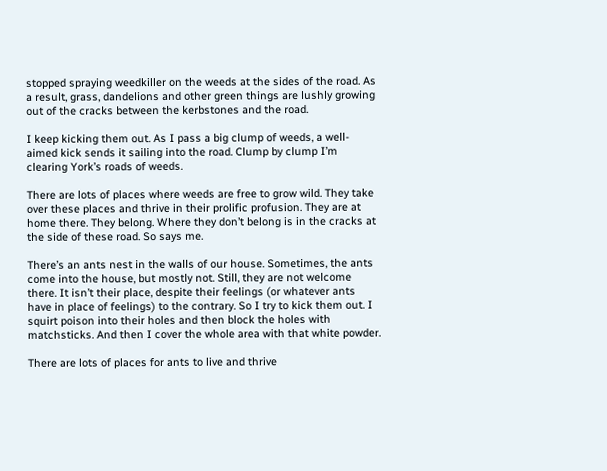stopped spraying weedkiller on the weeds at the sides of the road. As a result, grass, dandelions and other green things are lushly growing out of the cracks between the kerbstones and the road.

I keep kicking them out. As I pass a big clump of weeds, a well-aimed kick sends it sailing into the road. Clump by clump I’m clearing York’s roads of weeds.

There are lots of places where weeds are free to grow wild. They take over these places and thrive in their prolific profusion. They are at home there. They belong. Where they don’t belong is in the cracks at the side of these road. So says me.

There’s an ants nest in the walls of our house. Sometimes, the ants come into the house, but mostly not. Still, they are not welcome there. It isn’t their place, despite their feelings (or whatever ants have in place of feelings) to the contrary. So I try to kick them out. I squirt poison into their holes and then block the holes with matchsticks. And then I cover the whole area with that white powder.

There are lots of places for ants to live and thrive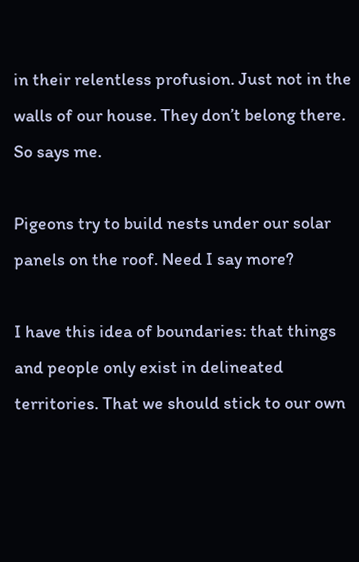in their relentless profusion. Just not in the walls of our house. They don’t belong there. So says me.

Pigeons try to build nests under our solar panels on the roof. Need I say more?

I have this idea of boundaries: that things and people only exist in delineated territories. That we should stick to our own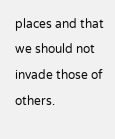places and that we should not invade those of others.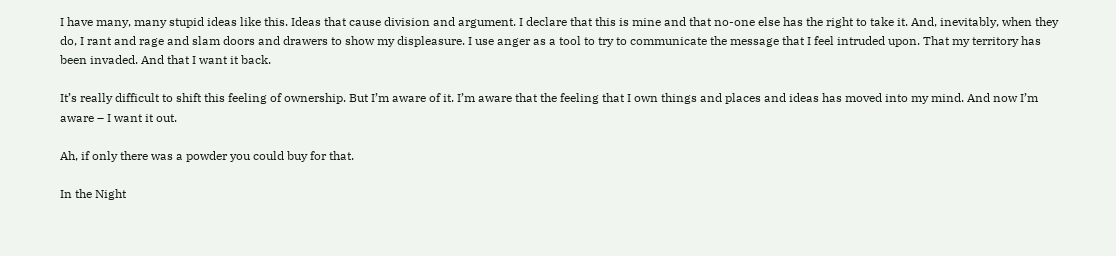I have many, many stupid ideas like this. Ideas that cause division and argument. I declare that this is mine and that no-one else has the right to take it. And, inevitably, when they do, I rant and rage and slam doors and drawers to show my displeasure. I use anger as a tool to try to communicate the message that I feel intruded upon. That my territory has been invaded. And that I want it back.

It’s really difficult to shift this feeling of ownership. But I’m aware of it. I’m aware that the feeling that I own things and places and ideas has moved into my mind. And now I’m aware – I want it out.

Ah, if only there was a powder you could buy for that.

In the Night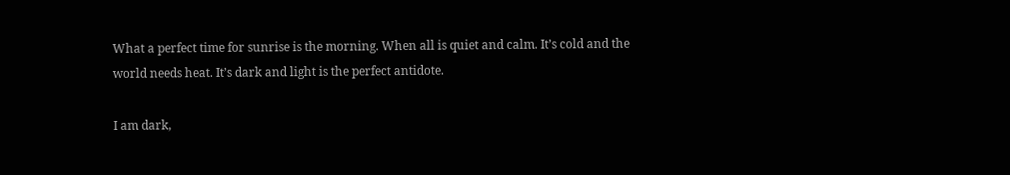What a perfect time for sunrise is the morning. When all is quiet and calm. It’s cold and the world needs heat. It’s dark and light is the perfect antidote.

I am dark,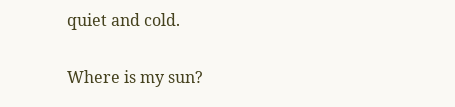quiet and cold.

Where is my sun?